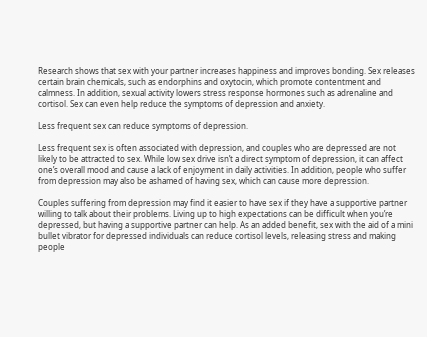Research shows that sex with your partner increases happiness and improves bonding. Sex releases certain brain chemicals, such as endorphins and oxytocin, which promote contentment and calmness. In addition, sexual activity lowers stress response hormones such as adrenaline and cortisol. Sex can even help reduce the symptoms of depression and anxiety.

Less frequent sex can reduce symptoms of depression.

Less frequent sex is often associated with depression, and couples who are depressed are not likely to be attracted to sex. While low sex drive isn’t a direct symptom of depression, it can affect one’s overall mood and cause a lack of enjoyment in daily activities. In addition, people who suffer from depression may also be ashamed of having sex, which can cause more depression.

Couples suffering from depression may find it easier to have sex if they have a supportive partner willing to talk about their problems. Living up to high expectations can be difficult when you’re depressed, but having a supportive partner can help. As an added benefit, sex with the aid of a mini bullet vibrator for depressed individuals can reduce cortisol levels, releasing stress and making people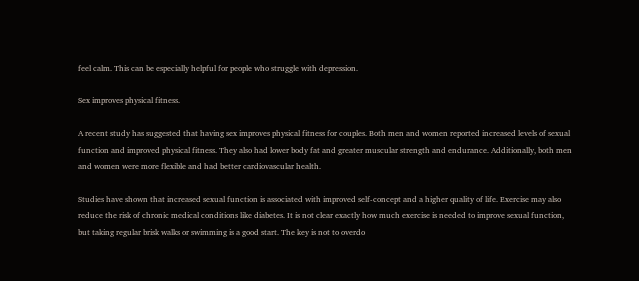feel calm. This can be especially helpful for people who struggle with depression.

Sex improves physical fitness.

A recent study has suggested that having sex improves physical fitness for couples. Both men and women reported increased levels of sexual function and improved physical fitness. They also had lower body fat and greater muscular strength and endurance. Additionally, both men and women were more flexible and had better cardiovascular health.

Studies have shown that increased sexual function is associated with improved self-concept and a higher quality of life. Exercise may also reduce the risk of chronic medical conditions like diabetes. It is not clear exactly how much exercise is needed to improve sexual function, but taking regular brisk walks or swimming is a good start. The key is not to overdo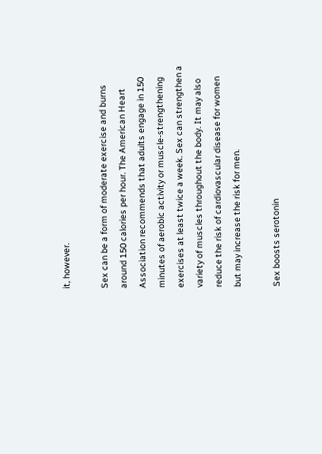it, however.

Sex can be a form of moderate exercise and burns around 150 calories per hour. The American Heart Association recommends that adults engage in 150 minutes of aerobic activity or muscle-strengthening exercises at least twice a week. Sex can strengthen a variety of muscles throughout the body. It may also reduce the risk of cardiovascular disease for women but may increase the risk for men.

Sex boosts serotonin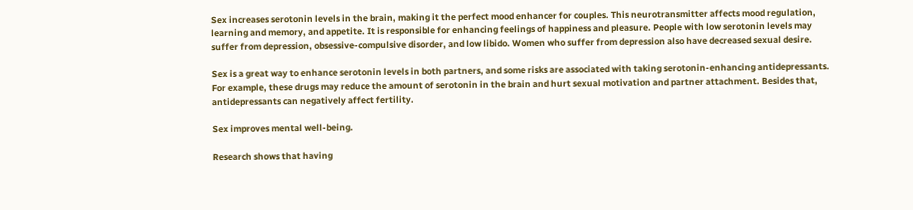Sex increases serotonin levels in the brain, making it the perfect mood enhancer for couples. This neurotransmitter affects mood regulation, learning and memory, and appetite. It is responsible for enhancing feelings of happiness and pleasure. People with low serotonin levels may suffer from depression, obsessive-compulsive disorder, and low libido. Women who suffer from depression also have decreased sexual desire.

Sex is a great way to enhance serotonin levels in both partners, and some risks are associated with taking serotonin-enhancing antidepressants. For example, these drugs may reduce the amount of serotonin in the brain and hurt sexual motivation and partner attachment. Besides that, antidepressants can negatively affect fertility.

Sex improves mental well-being.

Research shows that having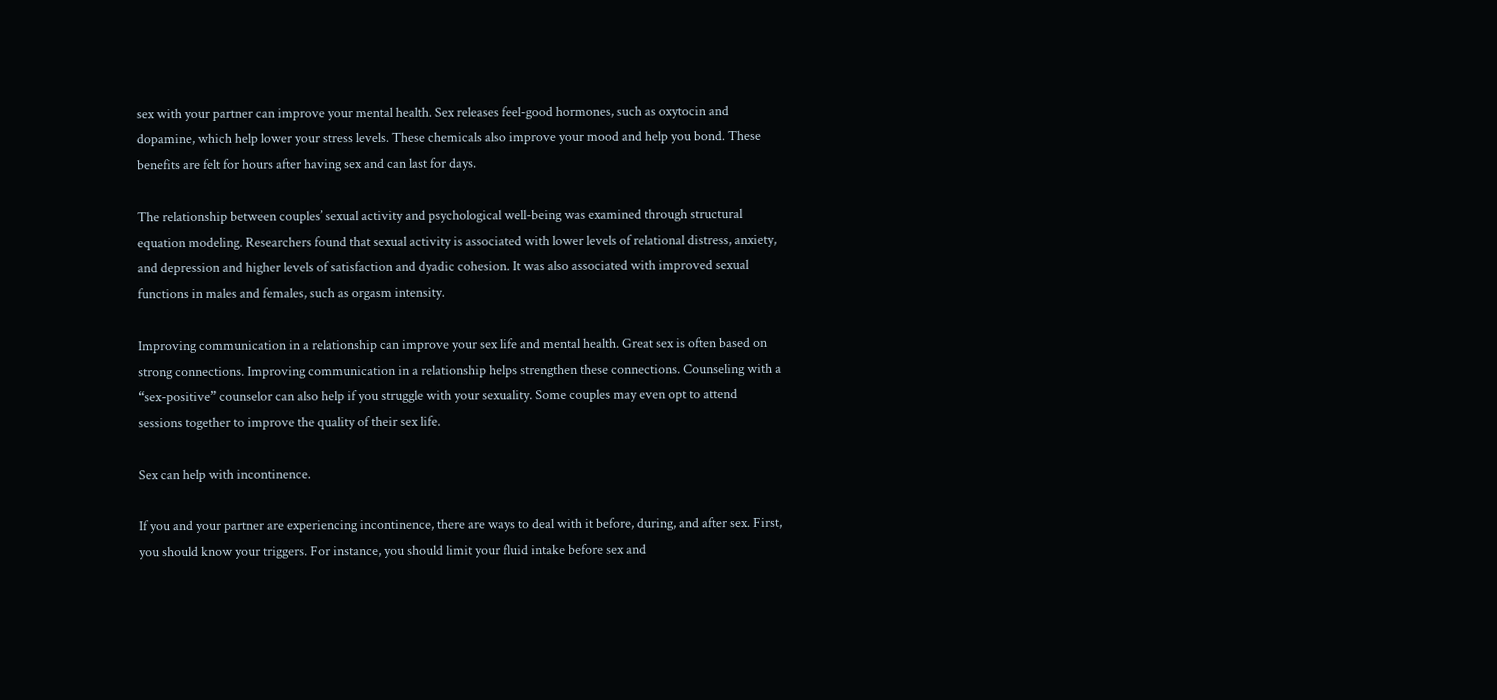sex with your partner can improve your mental health. Sex releases feel-good hormones, such as oxytocin and dopamine, which help lower your stress levels. These chemicals also improve your mood and help you bond. These benefits are felt for hours after having sex and can last for days.

The relationship between couples’ sexual activity and psychological well-being was examined through structural equation modeling. Researchers found that sexual activity is associated with lower levels of relational distress, anxiety, and depression and higher levels of satisfaction and dyadic cohesion. It was also associated with improved sexual functions in males and females, such as orgasm intensity.

Improving communication in a relationship can improve your sex life and mental health. Great sex is often based on strong connections. Improving communication in a relationship helps strengthen these connections. Counseling with a “sex-positive” counselor can also help if you struggle with your sexuality. Some couples may even opt to attend sessions together to improve the quality of their sex life.

Sex can help with incontinence.

If you and your partner are experiencing incontinence, there are ways to deal with it before, during, and after sex. First, you should know your triggers. For instance, you should limit your fluid intake before sex and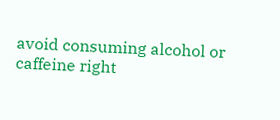avoid consuming alcohol or caffeine right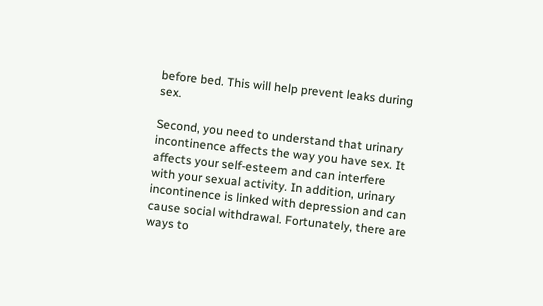before bed. This will help prevent leaks during sex.

Second, you need to understand that urinary incontinence affects the way you have sex. It affects your self-esteem and can interfere with your sexual activity. In addition, urinary incontinence is linked with depression and can cause social withdrawal. Fortunately, there are ways to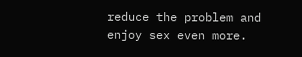reduce the problem and enjoy sex even more.